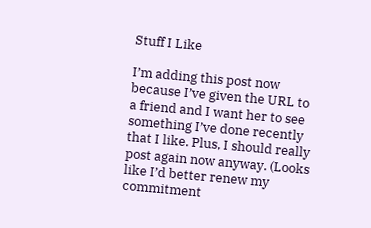Stuff I Like

I’m adding this post now because I’ve given the URL to a friend and I want her to see something I’ve done recently that I like. Plus, I should really post again now anyway. (Looks like I’d better renew my commitment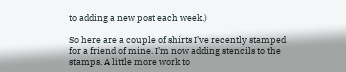to adding a new post each week.)

So here are a couple of shirts I’ve recently stamped for a friend of mine. I’m now adding stencils to the stamps. A little more work to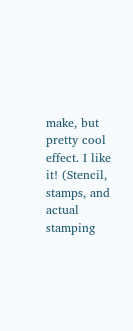make, but pretty cool effect. I like it! (Stencil, stamps, and actual stamping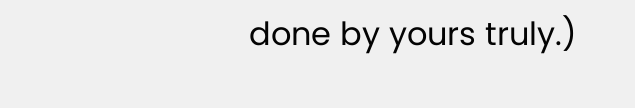done by yours truly.)